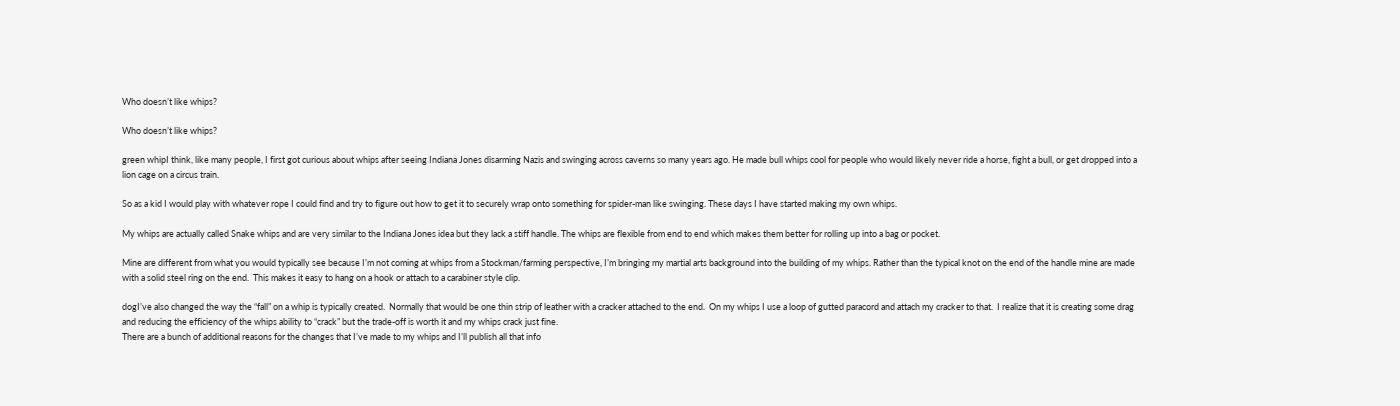Who doesn’t like whips?

Who doesn’t like whips?

green whipI think, like many people, I first got curious about whips after seeing Indiana Jones disarming Nazis and swinging across caverns so many years ago. He made bull whips cool for people who would likely never ride a horse, fight a bull, or get dropped into a lion cage on a circus train.

So as a kid I would play with whatever rope I could find and try to figure out how to get it to securely wrap onto something for spider-man like swinging. These days I have started making my own whips.

My whips are actually called Snake whips and are very similar to the Indiana Jones idea but they lack a stiff handle. The whips are flexible from end to end which makes them better for rolling up into a bag or pocket.

Mine are different from what you would typically see because I’m not coming at whips from a Stockman/farming perspective, I’m bringing my martial arts background into the building of my whips. Rather than the typical knot on the end of the handle mine are made with a solid steel ring on the end.  This makes it easy to hang on a hook or attach to a carabiner style clip.

dogI’ve also changed the way the “fall” on a whip is typically created.  Normally that would be one thin strip of leather with a cracker attached to the end.  On my whips I use a loop of gutted paracord and attach my cracker to that.  I realize that it is creating some drag and reducing the efficiency of the whips ability to “crack” but the trade-off is worth it and my whips crack just fine.
There are a bunch of additional reasons for the changes that I’ve made to my whips and I’ll publish all that info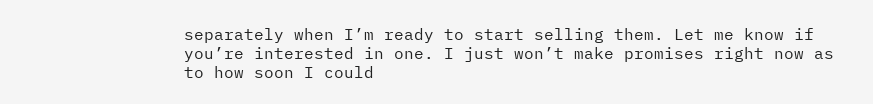separately when I’m ready to start selling them. Let me know if you’re interested in one. I just won’t make promises right now as to how soon I could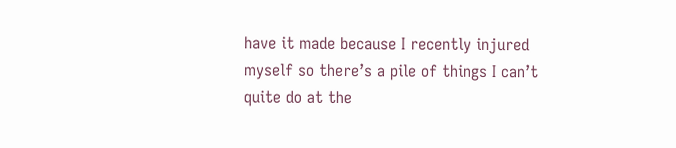have it made because I recently injured myself so there’s a pile of things I can’t quite do at the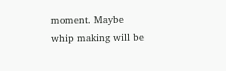moment. Maybe whip making will be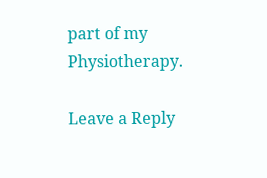part of my Physiotherapy.

Leave a Reply